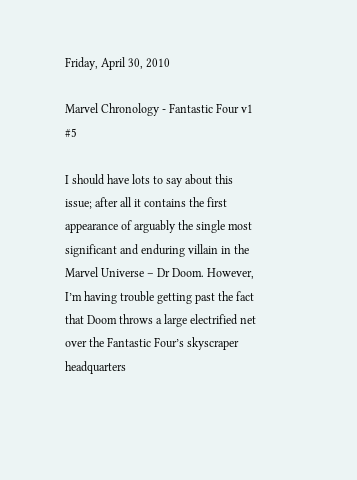Friday, April 30, 2010

Marvel Chronology - Fantastic Four v1 #5

I should have lots to say about this issue; after all it contains the first appearance of arguably the single most significant and enduring villain in the Marvel Universe – Dr Doom. However, I’m having trouble getting past the fact that Doom throws a large electrified net over the Fantastic Four’s skyscraper headquarters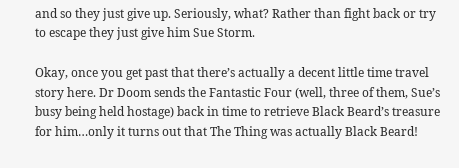and so they just give up. Seriously, what? Rather than fight back or try to escape they just give him Sue Storm.

Okay, once you get past that there’s actually a decent little time travel story here. Dr Doom sends the Fantastic Four (well, three of them, Sue’s busy being held hostage) back in time to retrieve Black Beard’s treasure for him…only it turns out that The Thing was actually Black Beard!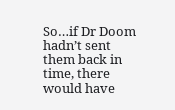So…if Dr Doom hadn’t sent them back in time, there would have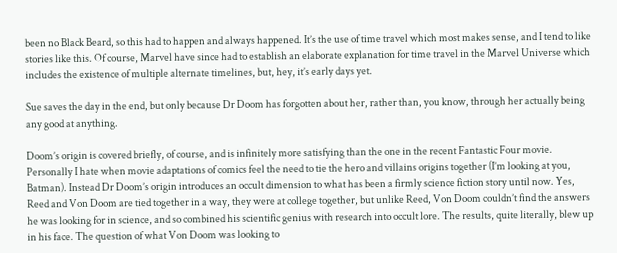been no Black Beard, so this had to happen and always happened. It’s the use of time travel which most makes sense, and I tend to like stories like this. Of course, Marvel have since had to establish an elaborate explanation for time travel in the Marvel Universe which includes the existence of multiple alternate timelines, but, hey, it’s early days yet.

Sue saves the day in the end, but only because Dr Doom has forgotten about her, rather than, you know, through her actually being any good at anything.

Doom’s origin is covered briefly, of course, and is infinitely more satisfying than the one in the recent Fantastic Four movie. Personally I hate when movie adaptations of comics feel the need to tie the hero and villains origins together (I’m looking at you, Batman). Instead Dr Doom’s origin introduces an occult dimension to what has been a firmly science fiction story until now. Yes, Reed and Von Doom are tied together in a way, they were at college together, but unlike Reed, Von Doom couldn’t find the answers he was looking for in science, and so combined his scientific genius with research into occult lore. The results, quite literally, blew up in his face. The question of what Von Doom was looking to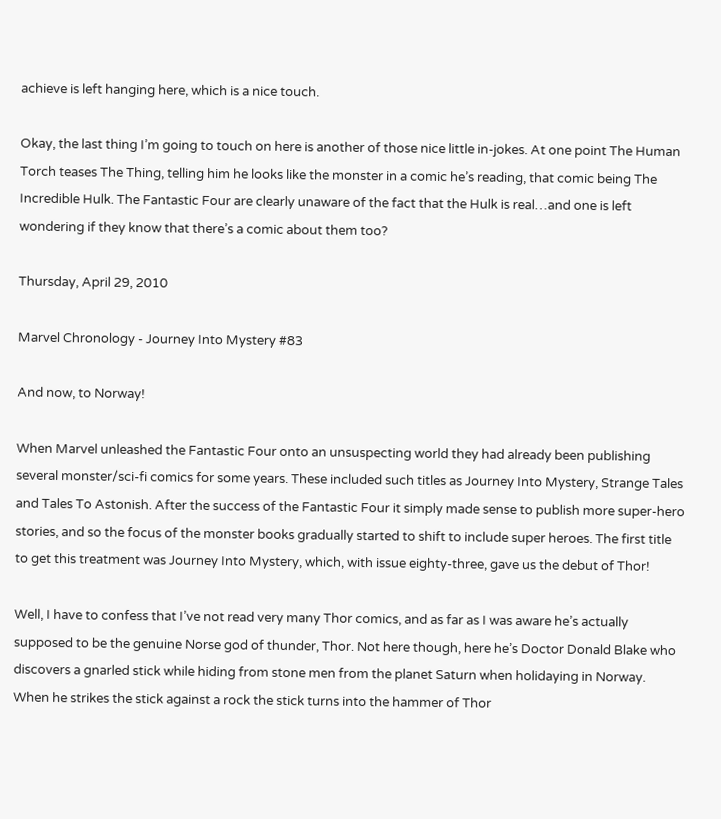achieve is left hanging here, which is a nice touch.

Okay, the last thing I’m going to touch on here is another of those nice little in-jokes. At one point The Human Torch teases The Thing, telling him he looks like the monster in a comic he’s reading, that comic being The Incredible Hulk. The Fantastic Four are clearly unaware of the fact that the Hulk is real…and one is left wondering if they know that there’s a comic about them too?

Thursday, April 29, 2010

Marvel Chronology - Journey Into Mystery #83

And now, to Norway!

When Marvel unleashed the Fantastic Four onto an unsuspecting world they had already been publishing several monster/sci-fi comics for some years. These included such titles as Journey Into Mystery, Strange Tales and Tales To Astonish. After the success of the Fantastic Four it simply made sense to publish more super-hero stories, and so the focus of the monster books gradually started to shift to include super heroes. The first title to get this treatment was Journey Into Mystery, which, with issue eighty-three, gave us the debut of Thor!

Well, I have to confess that I’ve not read very many Thor comics, and as far as I was aware he’s actually supposed to be the genuine Norse god of thunder, Thor. Not here though, here he’s Doctor Donald Blake who discovers a gnarled stick while hiding from stone men from the planet Saturn when holidaying in Norway. When he strikes the stick against a rock the stick turns into the hammer of Thor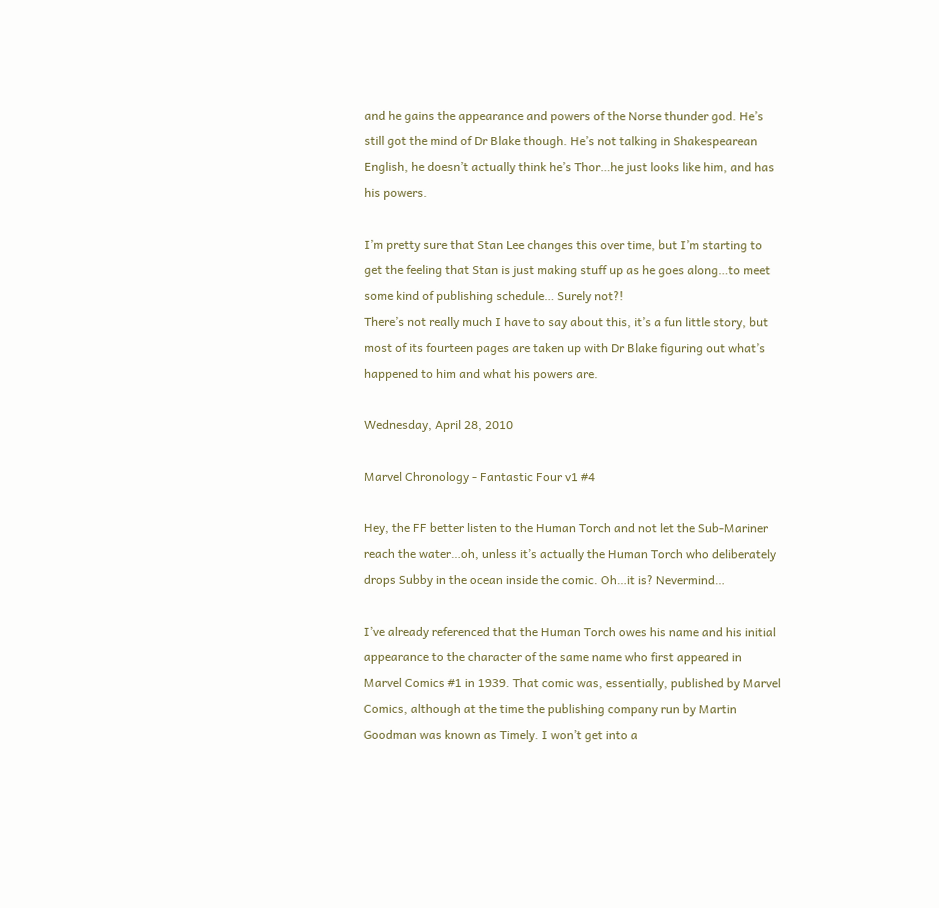and he gains the appearance and powers of the Norse thunder god. He’s still got the mind of Dr Blake though. He’s not talking in Shakespearean English, he doesn’t actually think he’s Thor…he just looks like him, and has his powers.

I’m pretty sure that Stan Lee changes this over time, but I’m starting to get the feeling that Stan is just making stuff up as he goes along…to meet some kind of publishing schedule… Surely not?!
There’s not really much I have to say about this, it’s a fun little story, but most of its fourteen pages are taken up with Dr Blake figuring out what’s happened to him and what his powers are.

Wednesday, April 28, 2010

Marvel Chronology - Fantastic Four v1 #4

Hey, the FF better listen to the Human Torch and not let the Sub-Mariner reach the water…oh, unless it’s actually the Human Torch who deliberately drops Subby in the ocean inside the comic. Oh…it is? Nevermind…

I’ve already referenced that the Human Torch owes his name and his initial appearance to the character of the same name who first appeared in Marvel Comics #1 in 1939. That comic was, essentially, published by Marvel Comics, although at the time the publishing company run by Martin Goodman was known as Timely. I won’t get into a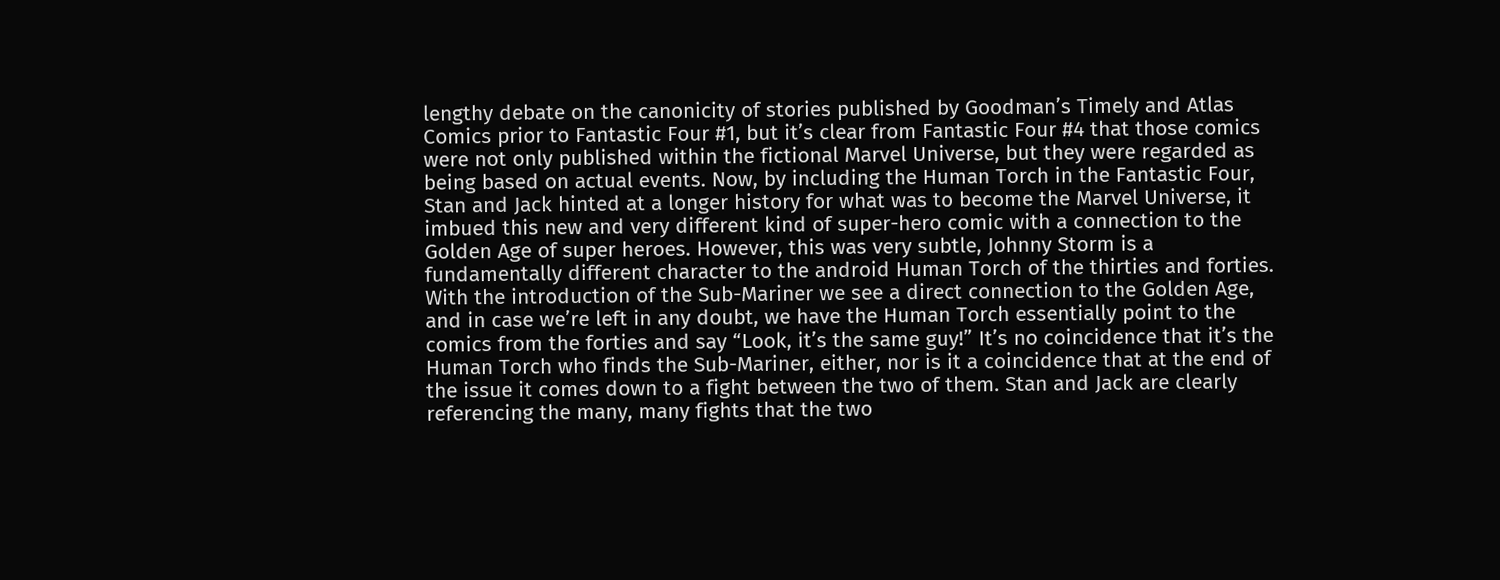lengthy debate on the canonicity of stories published by Goodman’s Timely and Atlas Comics prior to Fantastic Four #1, but it’s clear from Fantastic Four #4 that those comics were not only published within the fictional Marvel Universe, but they were regarded as being based on actual events. Now, by including the Human Torch in the Fantastic Four, Stan and Jack hinted at a longer history for what was to become the Marvel Universe, it imbued this new and very different kind of super-hero comic with a connection to the Golden Age of super heroes. However, this was very subtle, Johnny Storm is a fundamentally different character to the android Human Torch of the thirties and forties. With the introduction of the Sub-Mariner we see a direct connection to the Golden Age, and in case we’re left in any doubt, we have the Human Torch essentially point to the comics from the forties and say “Look, it’s the same guy!” It’s no coincidence that it’s the Human Torch who finds the Sub-Mariner, either, nor is it a coincidence that at the end of the issue it comes down to a fight between the two of them. Stan and Jack are clearly referencing the many, many fights that the two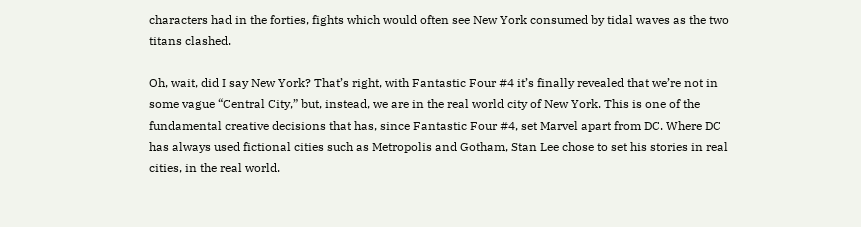characters had in the forties, fights which would often see New York consumed by tidal waves as the two titans clashed.

Oh, wait, did I say New York? That’s right, with Fantastic Four #4 it’s finally revealed that we’re not in some vague “Central City,” but, instead, we are in the real world city of New York. This is one of the fundamental creative decisions that has, since Fantastic Four #4, set Marvel apart from DC. Where DC has always used fictional cities such as Metropolis and Gotham, Stan Lee chose to set his stories in real cities, in the real world.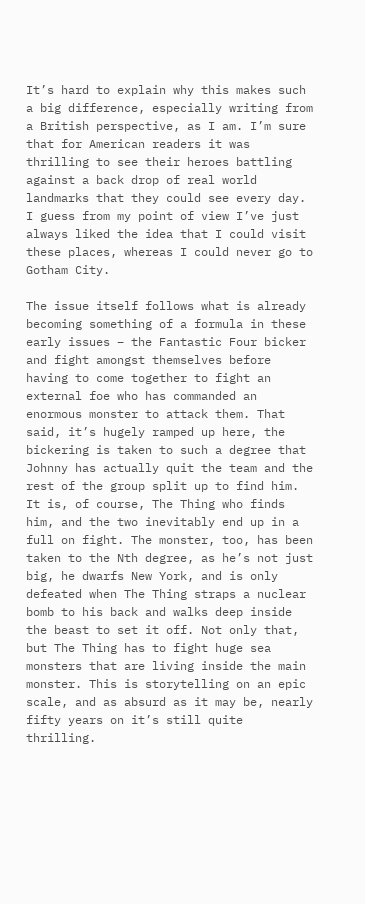It’s hard to explain why this makes such a big difference, especially writing from a British perspective, as I am. I’m sure that for American readers it was thrilling to see their heroes battling against a back drop of real world landmarks that they could see every day. I guess from my point of view I’ve just always liked the idea that I could visit these places, whereas I could never go to Gotham City.

The issue itself follows what is already becoming something of a formula in these early issues – the Fantastic Four bicker and fight amongst themselves before having to come together to fight an external foe who has commanded an enormous monster to attack them. That said, it’s hugely ramped up here, the bickering is taken to such a degree that Johnny has actually quit the team and the rest of the group split up to find him. It is, of course, The Thing who finds him, and the two inevitably end up in a full on fight. The monster, too, has been taken to the Nth degree, as he’s not just big, he dwarfs New York, and is only defeated when The Thing straps a nuclear bomb to his back and walks deep inside the beast to set it off. Not only that, but The Thing has to fight huge sea monsters that are living inside the main monster. This is storytelling on an epic scale, and as absurd as it may be, nearly fifty years on it’s still quite thrilling.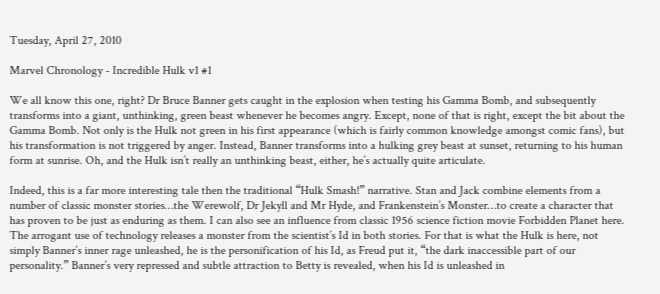Tuesday, April 27, 2010

Marvel Chronology - Incredible Hulk v1 #1

We all know this one, right? Dr Bruce Banner gets caught in the explosion when testing his Gamma Bomb, and subsequently transforms into a giant, unthinking, green beast whenever he becomes angry. Except, none of that is right, except the bit about the Gamma Bomb. Not only is the Hulk not green in his first appearance (which is fairly common knowledge amongst comic fans), but his transformation is not triggered by anger. Instead, Banner transforms into a hulking grey beast at sunset, returning to his human form at sunrise. Oh, and the Hulk isn’t really an unthinking beast, either, he’s actually quite articulate.

Indeed, this is a far more interesting tale then the traditional “Hulk Smash!” narrative. Stan and Jack combine elements from a number of classic monster stories…the Werewolf, Dr Jekyll and Mr Hyde, and Frankenstein’s Monster…to create a character that has proven to be just as enduring as them. I can also see an influence from classic 1956 science fiction movie Forbidden Planet here. The arrogant use of technology releases a monster from the scientist’s Id in both stories. For that is what the Hulk is here, not simply Banner’s inner rage unleashed, he is the personification of his Id, as Freud put it, “the dark inaccessible part of our personality.” Banner’s very repressed and subtle attraction to Betty is revealed, when his Id is unleashed in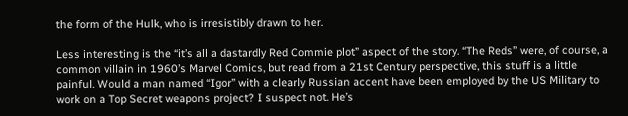the form of the Hulk, who is irresistibly drawn to her.

Less interesting is the “it’s all a dastardly Red Commie plot” aspect of the story. “The Reds” were, of course, a common villain in 1960’s Marvel Comics, but read from a 21st Century perspective, this stuff is a little painful. Would a man named “Igor” with a clearly Russian accent have been employed by the US Military to work on a Top Secret weapons project? I suspect not. He’s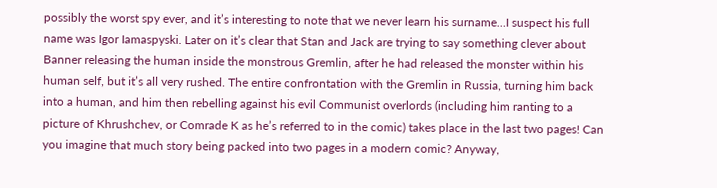possibly the worst spy ever, and it’s interesting to note that we never learn his surname…I suspect his full name was Igor Iamaspyski. Later on it’s clear that Stan and Jack are trying to say something clever about Banner releasing the human inside the monstrous Gremlin, after he had released the monster within his human self, but it’s all very rushed. The entire confrontation with the Gremlin in Russia, turning him back into a human, and him then rebelling against his evil Communist overlords (including him ranting to a picture of Khrushchev, or Comrade K as he’s referred to in the comic) takes place in the last two pages! Can you imagine that much story being packed into two pages in a modern comic? Anyway,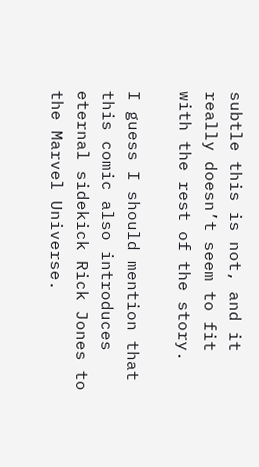subtle this is not, and it really doesn’t seem to fit with the rest of the story.

I guess I should mention that this comic also introduces eternal sidekick Rick Jones to the Marvel Universe.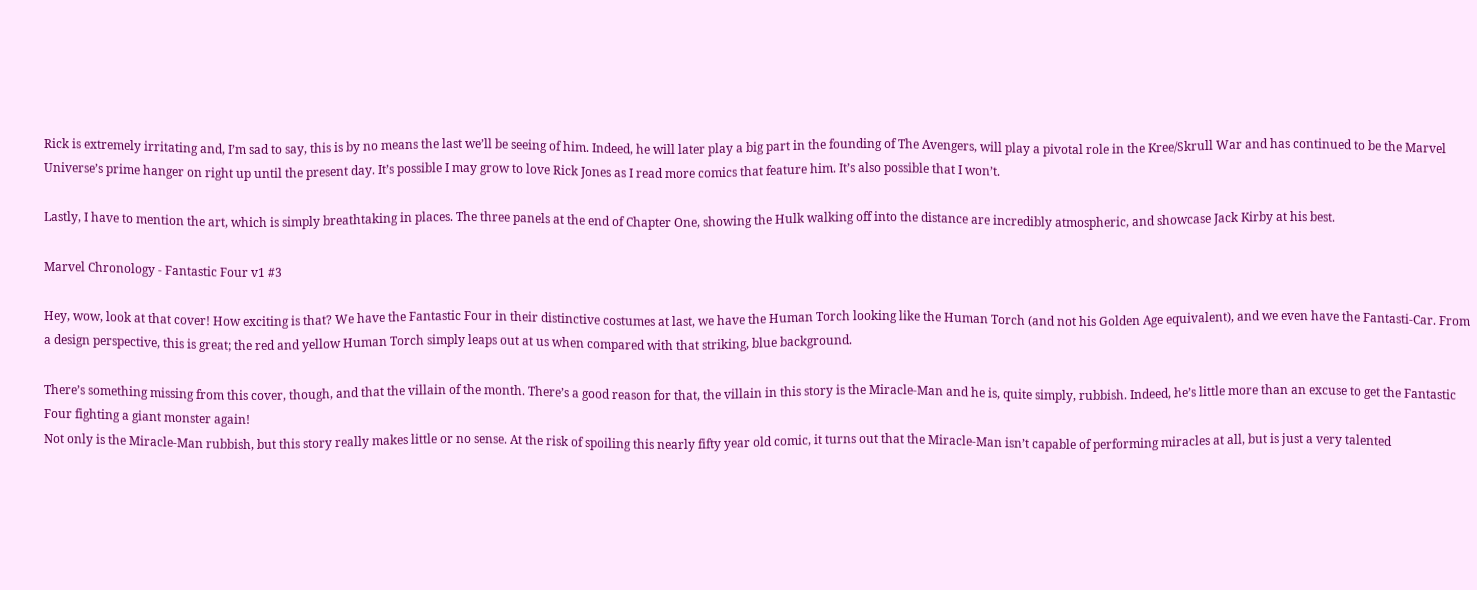Rick is extremely irritating and, I’m sad to say, this is by no means the last we’ll be seeing of him. Indeed, he will later play a big part in the founding of The Avengers, will play a pivotal role in the Kree/Skrull War and has continued to be the Marvel Universe’s prime hanger on right up until the present day. It’s possible I may grow to love Rick Jones as I read more comics that feature him. It’s also possible that I won’t.

Lastly, I have to mention the art, which is simply breathtaking in places. The three panels at the end of Chapter One, showing the Hulk walking off into the distance are incredibly atmospheric, and showcase Jack Kirby at his best.

Marvel Chronology - Fantastic Four v1 #3

Hey, wow, look at that cover! How exciting is that? We have the Fantastic Four in their distinctive costumes at last, we have the Human Torch looking like the Human Torch (and not his Golden Age equivalent), and we even have the Fantasti-Car. From a design perspective, this is great; the red and yellow Human Torch simply leaps out at us when compared with that striking, blue background.

There’s something missing from this cover, though, and that the villain of the month. There’s a good reason for that, the villain in this story is the Miracle-Man and he is, quite simply, rubbish. Indeed, he’s little more than an excuse to get the Fantastic Four fighting a giant monster again!
Not only is the Miracle-Man rubbish, but this story really makes little or no sense. At the risk of spoiling this nearly fifty year old comic, it turns out that the Miracle-Man isn’t capable of performing miracles at all, but is just a very talented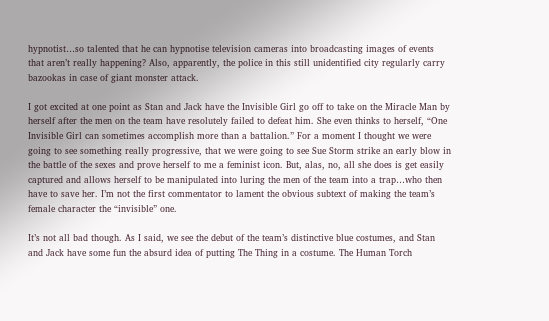hypnotist…so talented that he can hypnotise television cameras into broadcasting images of events that aren’t really happening? Also, apparently, the police in this still unidentified city regularly carry bazookas in case of giant monster attack.

I got excited at one point as Stan and Jack have the Invisible Girl go off to take on the Miracle Man by herself after the men on the team have resolutely failed to defeat him. She even thinks to herself, “One Invisible Girl can sometimes accomplish more than a battalion.” For a moment I thought we were going to see something really progressive, that we were going to see Sue Storm strike an early blow in the battle of the sexes and prove herself to me a feminist icon. But, alas, no, all she does is get easily captured and allows herself to be manipulated into luring the men of the team into a trap…who then have to save her. I’m not the first commentator to lament the obvious subtext of making the team’s female character the “invisible” one.

It’s not all bad though. As I said, we see the debut of the team’s distinctive blue costumes, and Stan and Jack have some fun the absurd idea of putting The Thing in a costume. The Human Torch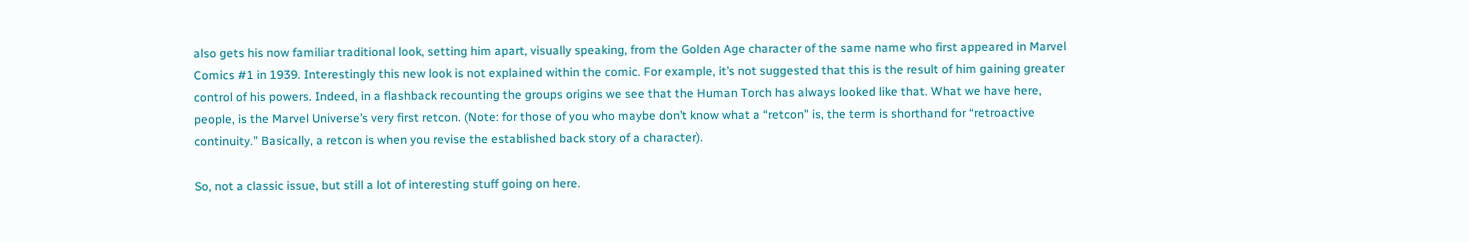also gets his now familiar traditional look, setting him apart, visually speaking, from the Golden Age character of the same name who first appeared in Marvel Comics #1 in 1939. Interestingly this new look is not explained within the comic. For example, it’s not suggested that this is the result of him gaining greater control of his powers. Indeed, in a flashback recounting the groups origins we see that the Human Torch has always looked like that. What we have here, people, is the Marvel Universe’s very first retcon. (Note: for those of you who maybe don’t know what a “retcon” is, the term is shorthand for “retroactive continuity.” Basically, a retcon is when you revise the established back story of a character).

So, not a classic issue, but still a lot of interesting stuff going on here.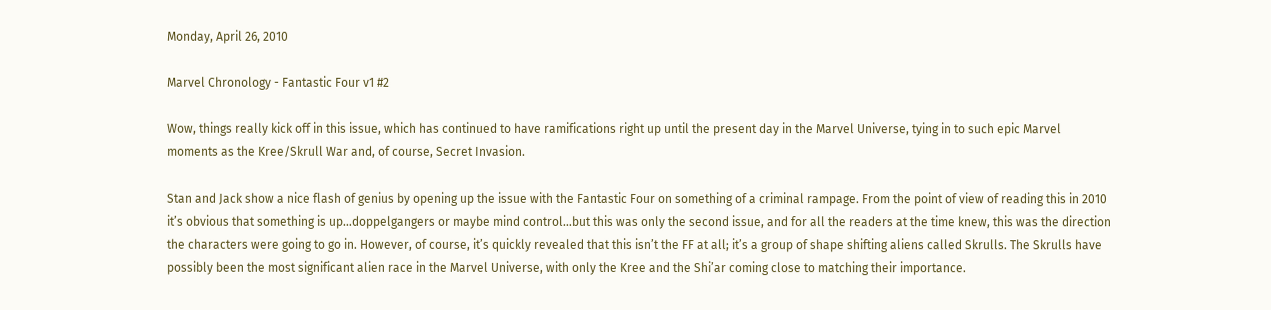Monday, April 26, 2010

Marvel Chronology - Fantastic Four v1 #2

Wow, things really kick off in this issue, which has continued to have ramifications right up until the present day in the Marvel Universe, tying in to such epic Marvel moments as the Kree/Skrull War and, of course, Secret Invasion.

Stan and Jack show a nice flash of genius by opening up the issue with the Fantastic Four on something of a criminal rampage. From the point of view of reading this in 2010 it’s obvious that something is up…doppelgangers or maybe mind control…but this was only the second issue, and for all the readers at the time knew, this was the direction the characters were going to go in. However, of course, it’s quickly revealed that this isn’t the FF at all; it’s a group of shape shifting aliens called Skrulls. The Skrulls have possibly been the most significant alien race in the Marvel Universe, with only the Kree and the Shi’ar coming close to matching their importance.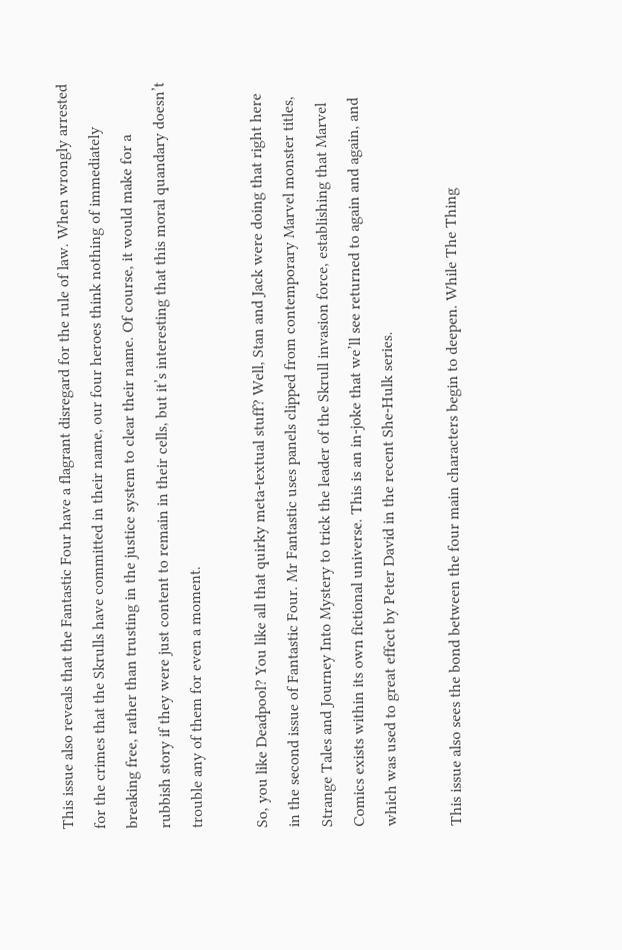This issue also reveals that the Fantastic Four have a flagrant disregard for the rule of law. When wrongly arrested for the crimes that the Skrulls have committed in their name, our four heroes think nothing of immediately breaking free, rather than trusting in the justice system to clear their name. Of course, it would make for a rubbish story if they were just content to remain in their cells, but it’s interesting that this moral quandary doesn’t trouble any of them for even a moment.

So, you like Deadpool? You like all that quirky meta-textual stuff? Well, Stan and Jack were doing that right here in the second issue of Fantastic Four. Mr Fantastic uses panels clipped from contemporary Marvel monster titles, Strange Tales and Journey Into Mystery to trick the leader of the Skrull invasion force, establishing that Marvel Comics exists within its own fictional universe. This is an in-joke that we’ll see returned to again and again, and which was used to great effect by Peter David in the recent She-Hulk series.

This issue also sees the bond between the four main characters begin to deepen. While The Thing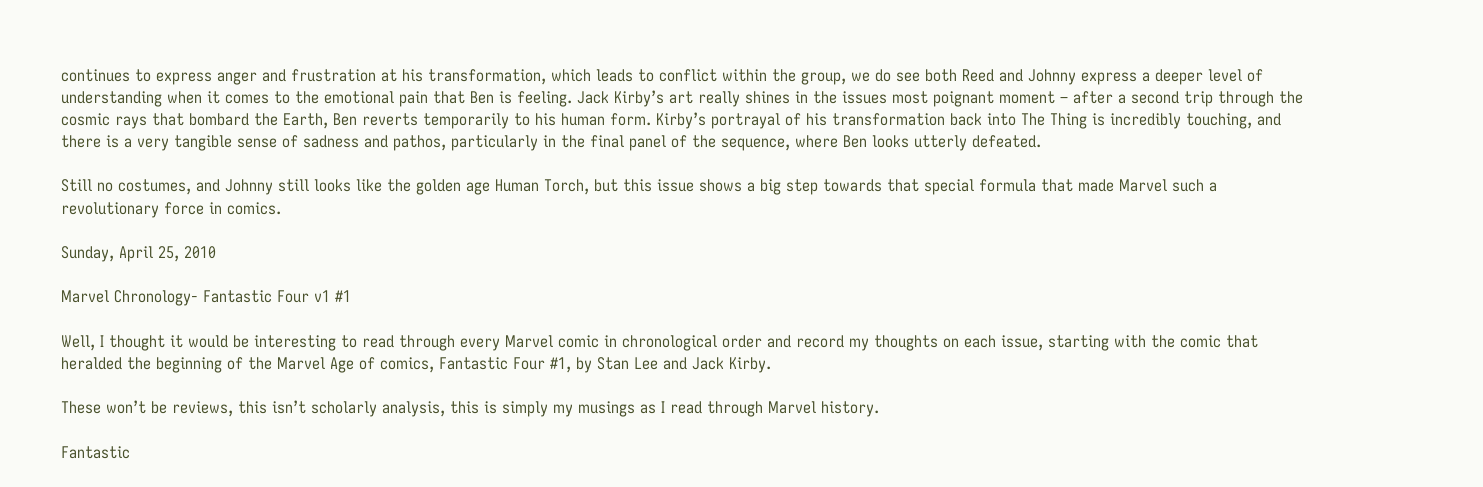continues to express anger and frustration at his transformation, which leads to conflict within the group, we do see both Reed and Johnny express a deeper level of understanding when it comes to the emotional pain that Ben is feeling. Jack Kirby’s art really shines in the issues most poignant moment – after a second trip through the cosmic rays that bombard the Earth, Ben reverts temporarily to his human form. Kirby’s portrayal of his transformation back into The Thing is incredibly touching, and there is a very tangible sense of sadness and pathos, particularly in the final panel of the sequence, where Ben looks utterly defeated.

Still no costumes, and Johnny still looks like the golden age Human Torch, but this issue shows a big step towards that special formula that made Marvel such a revolutionary force in comics.

Sunday, April 25, 2010

Marvel Chronology- Fantastic Four v1 #1

Well, I thought it would be interesting to read through every Marvel comic in chronological order and record my thoughts on each issue, starting with the comic that heralded the beginning of the Marvel Age of comics, Fantastic Four #1, by Stan Lee and Jack Kirby.

These won’t be reviews, this isn’t scholarly analysis, this is simply my musings as I read through Marvel history.

Fantastic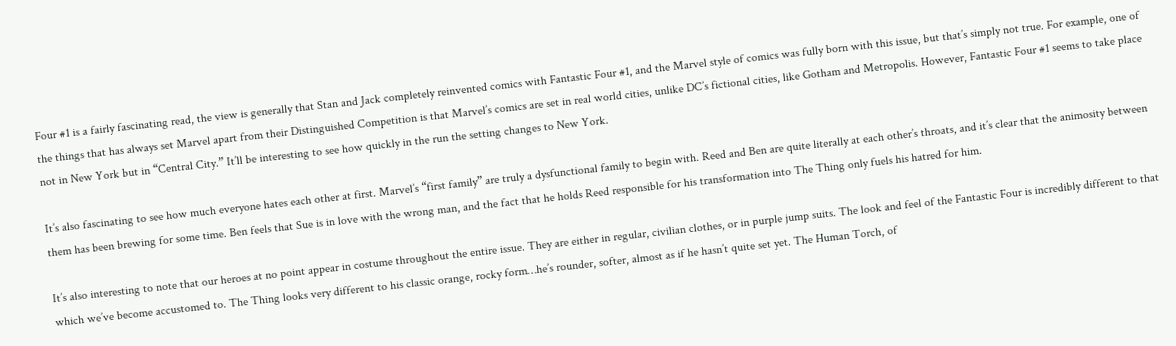Four #1 is a fairly fascinating read, the view is generally that Stan and Jack completely reinvented comics with Fantastic Four #1, and the Marvel style of comics was fully born with this issue, but that’s simply not true. For example, one of the things that has always set Marvel apart from their Distinguished Competition is that Marvel’s comics are set in real world cities, unlike DC’s fictional cities, like Gotham and Metropolis. However, Fantastic Four #1 seems to take place not in New York but in “Central City.” It’ll be interesting to see how quickly in the run the setting changes to New York.

It’s also fascinating to see how much everyone hates each other at first. Marvel’s “first family” are truly a dysfunctional family to begin with. Reed and Ben are quite literally at each other’s throats, and it’s clear that the animosity between them has been brewing for some time. Ben feels that Sue is in love with the wrong man, and the fact that he holds Reed responsible for his transformation into The Thing only fuels his hatred for him.

It’s also interesting to note that our heroes at no point appear in costume throughout the entire issue. They are either in regular, civilian clothes, or in purple jump suits. The look and feel of the Fantastic Four is incredibly different to that which we’ve become accustomed to. The Thing looks very different to his classic orange, rocky form…he’s rounder, softer, almost as if he hasn’t quite set yet. The Human Torch, of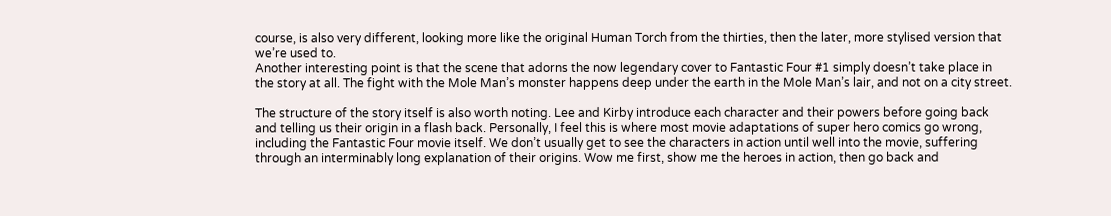course, is also very different, looking more like the original Human Torch from the thirties, then the later, more stylised version that we’re used to.
Another interesting point is that the scene that adorns the now legendary cover to Fantastic Four #1 simply doesn’t take place in the story at all. The fight with the Mole Man’s monster happens deep under the earth in the Mole Man’s lair, and not on a city street.

The structure of the story itself is also worth noting. Lee and Kirby introduce each character and their powers before going back and telling us their origin in a flash back. Personally, I feel this is where most movie adaptations of super hero comics go wrong, including the Fantastic Four movie itself. We don’t usually get to see the characters in action until well into the movie, suffering through an interminably long explanation of their origins. Wow me first, show me the heroes in action, then go back and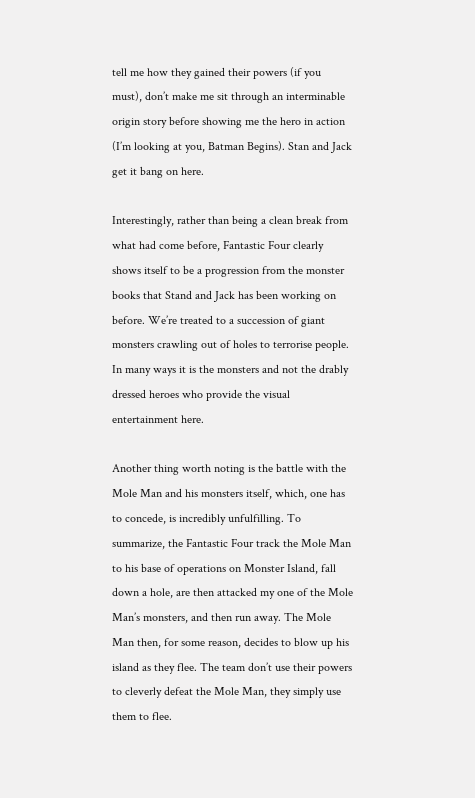tell me how they gained their powers (if you must), don’t make me sit through an interminable origin story before showing me the hero in action (I’m looking at you, Batman Begins). Stan and Jack get it bang on here.

Interestingly, rather than being a clean break from what had come before, Fantastic Four clearly shows itself to be a progression from the monster books that Stand and Jack has been working on before. We’re treated to a succession of giant monsters crawling out of holes to terrorise people. In many ways it is the monsters and not the drably dressed heroes who provide the visual entertainment here.

Another thing worth noting is the battle with the Mole Man and his monsters itself, which, one has to concede, is incredibly unfulfilling. To summarize, the Fantastic Four track the Mole Man to his base of operations on Monster Island, fall down a hole, are then attacked my one of the Mole Man’s monsters, and then run away. The Mole Man then, for some reason, decides to blow up his island as they flee. The team don’t use their powers to cleverly defeat the Mole Man, they simply use them to flee.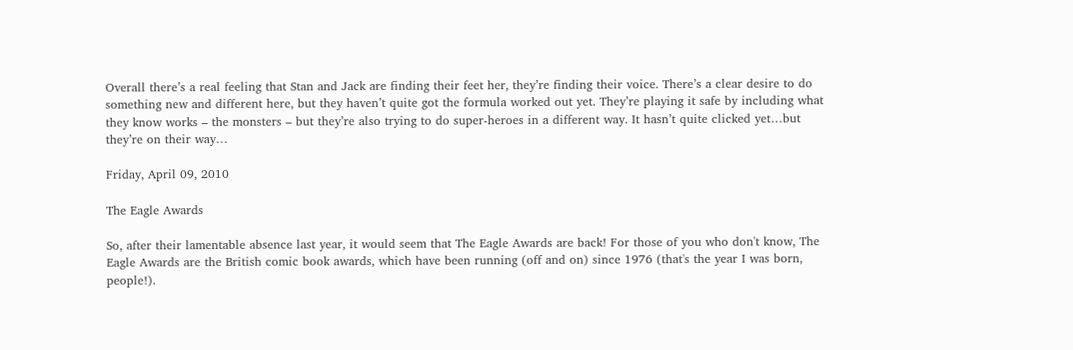Overall there’s a real feeling that Stan and Jack are finding their feet her, they’re finding their voice. There’s a clear desire to do something new and different here, but they haven’t quite got the formula worked out yet. They’re playing it safe by including what they know works – the monsters – but they’re also trying to do super-heroes in a different way. It hasn’t quite clicked yet…but they’re on their way…

Friday, April 09, 2010

The Eagle Awards

So, after their lamentable absence last year, it would seem that The Eagle Awards are back! For those of you who don't know, The Eagle Awards are the British comic book awards, which have been running (off and on) since 1976 (that's the year I was born, people!).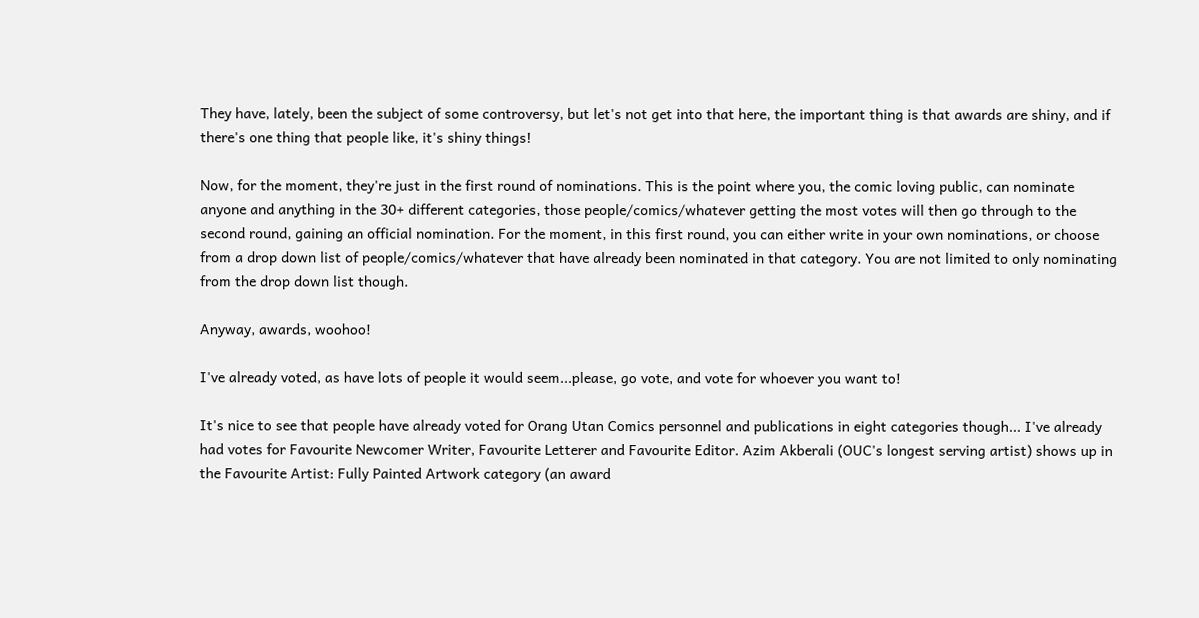They have, lately, been the subject of some controversy, but let's not get into that here, the important thing is that awards are shiny, and if there's one thing that people like, it's shiny things!

Now, for the moment, they're just in the first round of nominations. This is the point where you, the comic loving public, can nominate anyone and anything in the 30+ different categories, those people/comics/whatever getting the most votes will then go through to the second round, gaining an official nomination. For the moment, in this first round, you can either write in your own nominations, or choose from a drop down list of people/comics/whatever that have already been nominated in that category. You are not limited to only nominating from the drop down list though.

Anyway, awards, woohoo!

I've already voted, as have lots of people it would seem...please, go vote, and vote for whoever you want to!

It's nice to see that people have already voted for Orang Utan Comics personnel and publications in eight categories though... I've already had votes for Favourite Newcomer Writer, Favourite Letterer and Favourite Editor. Azim Akberali (OUC's longest serving artist) shows up in the Favourite Artist: Fully Painted Artwork category (an award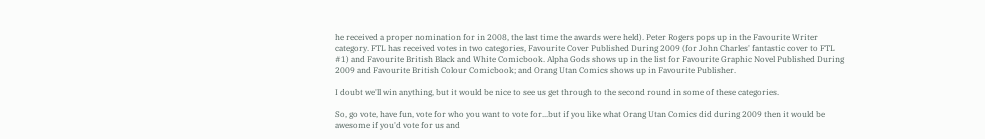he received a proper nomination for in 2008, the last time the awards were held). Peter Rogers pops up in the Favourite Writer category. FTL has received votes in two categories, Favourite Cover Published During 2009 (for John Charles' fantastic cover to FTL #1) and Favourite British Black and White Comicbook. Alpha Gods shows up in the list for Favourite Graphic Novel Published During 2009 and Favourite British Colour Comicbook; and Orang Utan Comics shows up in Favourite Publisher.

I doubt we'll win anything, but it would be nice to see us get through to the second round in some of these categories.

So, go vote, have fun, vote for who you want to vote for...but if you like what Orang Utan Comics did during 2009 then it would be awesome if you'd vote for us and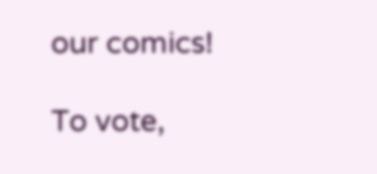our comics!

To vote,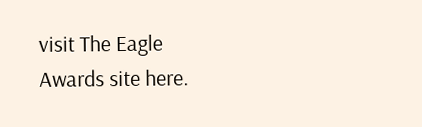visit The Eagle Awards site here.